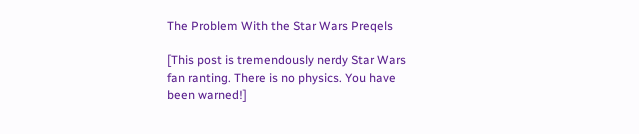The Problem With the Star Wars Preqels

[This post is tremendously nerdy Star Wars fan ranting. There is no physics. You have been warned!]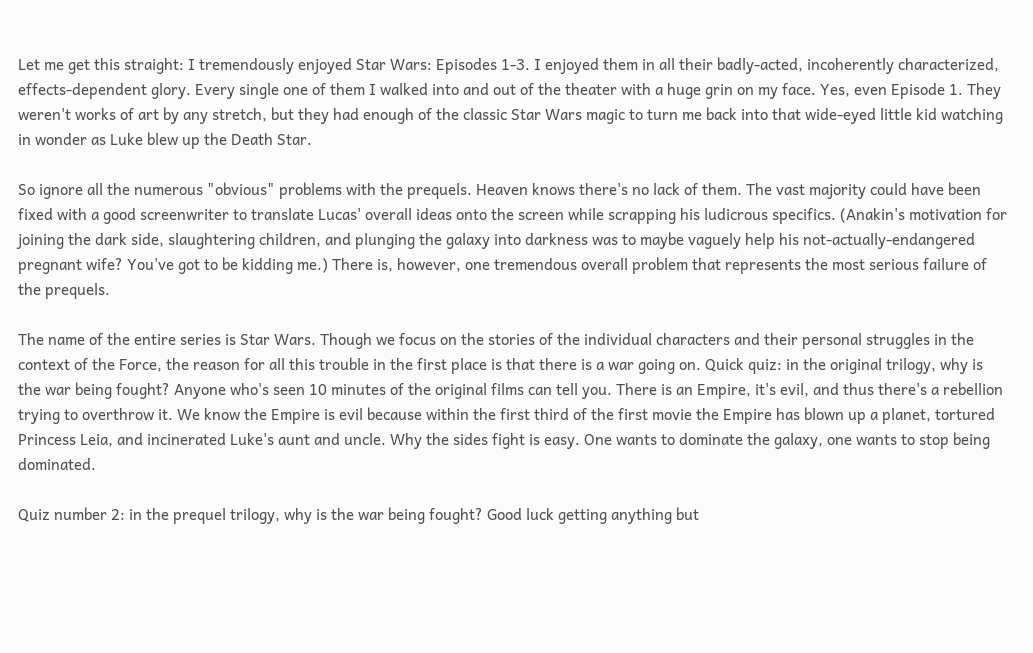Let me get this straight: I tremendously enjoyed Star Wars: Episodes 1-3. I enjoyed them in all their badly-acted, incoherently characterized, effects-dependent glory. Every single one of them I walked into and out of the theater with a huge grin on my face. Yes, even Episode 1. They weren't works of art by any stretch, but they had enough of the classic Star Wars magic to turn me back into that wide-eyed little kid watching in wonder as Luke blew up the Death Star.

So ignore all the numerous "obvious" problems with the prequels. Heaven knows there's no lack of them. The vast majority could have been fixed with a good screenwriter to translate Lucas' overall ideas onto the screen while scrapping his ludicrous specifics. (Anakin's motivation for joining the dark side, slaughtering children, and plunging the galaxy into darkness was to maybe vaguely help his not-actually-endangered pregnant wife? You've got to be kidding me.) There is, however, one tremendous overall problem that represents the most serious failure of the prequels.

The name of the entire series is Star Wars. Though we focus on the stories of the individual characters and their personal struggles in the context of the Force, the reason for all this trouble in the first place is that there is a war going on. Quick quiz: in the original trilogy, why is the war being fought? Anyone who's seen 10 minutes of the original films can tell you. There is an Empire, it's evil, and thus there's a rebellion trying to overthrow it. We know the Empire is evil because within the first third of the first movie the Empire has blown up a planet, tortured Princess Leia, and incinerated Luke's aunt and uncle. Why the sides fight is easy. One wants to dominate the galaxy, one wants to stop being dominated.

Quiz number 2: in the prequel trilogy, why is the war being fought? Good luck getting anything but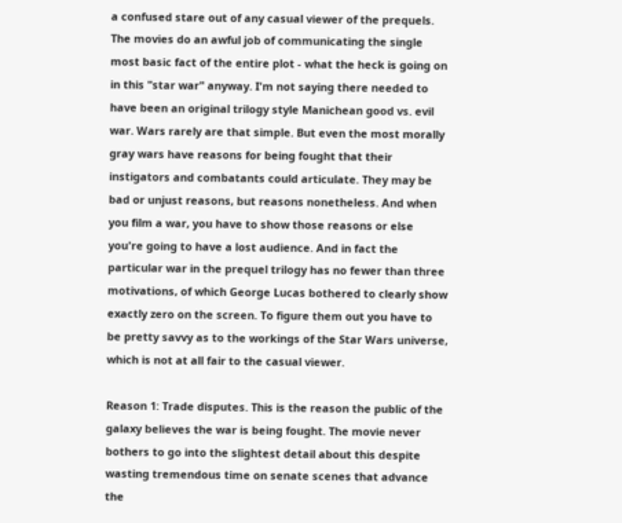a confused stare out of any casual viewer of the prequels. The movies do an awful job of communicating the single most basic fact of the entire plot - what the heck is going on in this "star war" anyway. I'm not saying there needed to have been an original trilogy style Manichean good vs. evil war. Wars rarely are that simple. But even the most morally gray wars have reasons for being fought that their instigators and combatants could articulate. They may be bad or unjust reasons, but reasons nonetheless. And when you film a war, you have to show those reasons or else you're going to have a lost audience. And in fact the particular war in the prequel trilogy has no fewer than three motivations, of which George Lucas bothered to clearly show exactly zero on the screen. To figure them out you have to be pretty savvy as to the workings of the Star Wars universe, which is not at all fair to the casual viewer.

Reason 1: Trade disputes. This is the reason the public of the galaxy believes the war is being fought. The movie never bothers to go into the slightest detail about this despite wasting tremendous time on senate scenes that advance the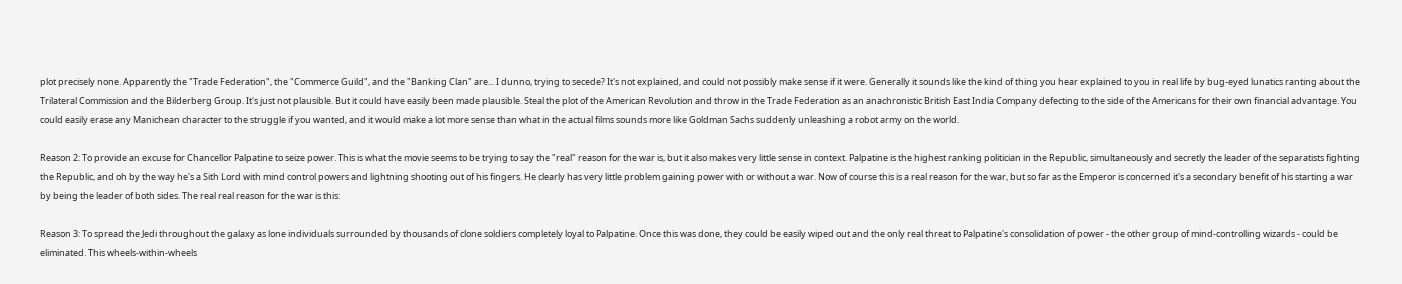plot precisely none. Apparently the "Trade Federation", the "Commerce Guild", and the "Banking Clan" are... I dunno, trying to secede? It's not explained, and could not possibly make sense if it were. Generally it sounds like the kind of thing you hear explained to you in real life by bug-eyed lunatics ranting about the Trilateral Commission and the Bilderberg Group. It's just not plausible. But it could have easily been made plausible. Steal the plot of the American Revolution and throw in the Trade Federation as an anachronistic British East India Company defecting to the side of the Americans for their own financial advantage. You could easily erase any Manichean character to the struggle if you wanted, and it would make a lot more sense than what in the actual films sounds more like Goldman Sachs suddenly unleashing a robot army on the world.

Reason 2: To provide an excuse for Chancellor Palpatine to seize power. This is what the movie seems to be trying to say the "real" reason for the war is, but it also makes very little sense in context. Palpatine is the highest ranking politician in the Republic, simultaneously and secretly the leader of the separatists fighting the Republic, and oh by the way he's a Sith Lord with mind control powers and lightning shooting out of his fingers. He clearly has very little problem gaining power with or without a war. Now of course this is a real reason for the war, but so far as the Emperor is concerned it's a secondary benefit of his starting a war by being the leader of both sides. The real real reason for the war is this:

Reason 3: To spread the Jedi throughout the galaxy as lone individuals surrounded by thousands of clone soldiers completely loyal to Palpatine. Once this was done, they could be easily wiped out and the only real threat to Palpatine's consolidation of power - the other group of mind-controlling wizards - could be eliminated. This wheels-within-wheels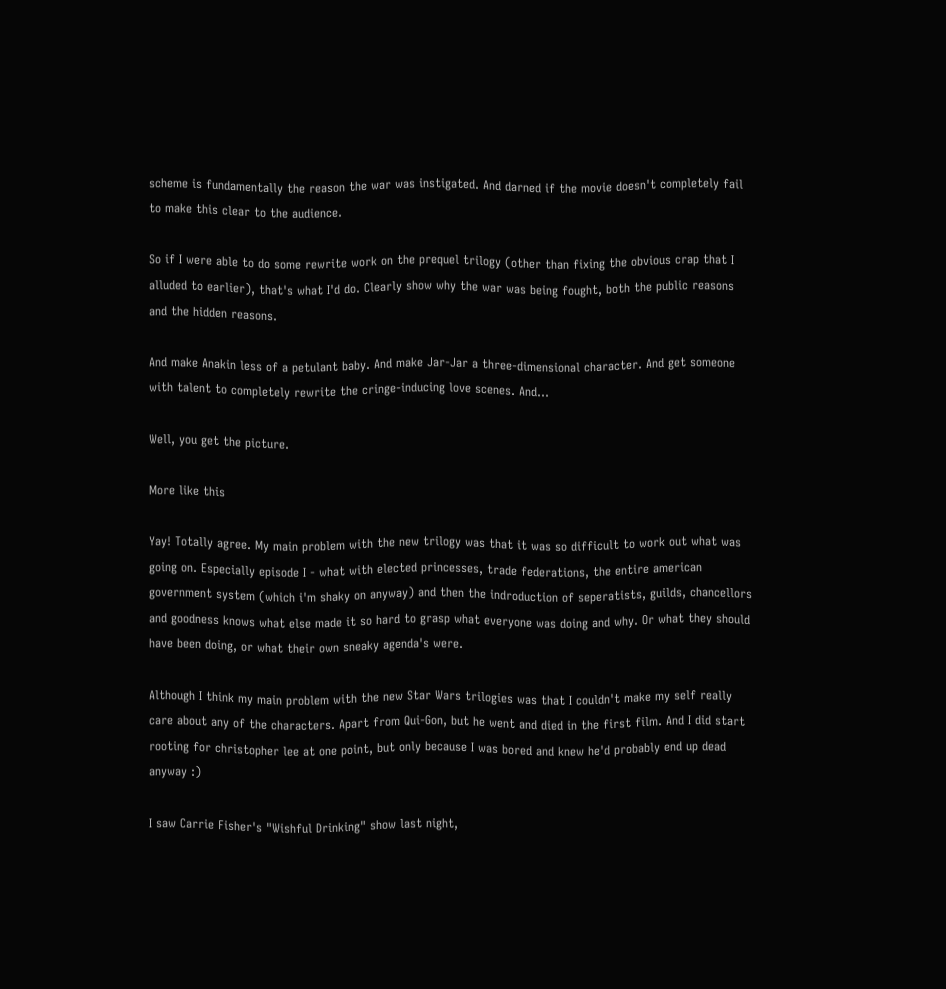scheme is fundamentally the reason the war was instigated. And darned if the movie doesn't completely fail to make this clear to the audience.

So if I were able to do some rewrite work on the prequel trilogy (other than fixing the obvious crap that I alluded to earlier), that's what I'd do. Clearly show why the war was being fought, both the public reasons and the hidden reasons.

And make Anakin less of a petulant baby. And make Jar-Jar a three-dimensional character. And get someone with talent to completely rewrite the cringe-inducing love scenes. And...

Well, you get the picture.

More like this

Yay! Totally agree. My main problem with the new trilogy was that it was so difficult to work out what was going on. Especially episode I - what with elected princesses, trade federations, the entire american government system (which i'm shaky on anyway) and then the indroduction of seperatists, guilds, chancellors and goodness knows what else made it so hard to grasp what everyone was doing and why. Or what they should have been doing, or what their own sneaky agenda's were.

Although I think my main problem with the new Star Wars trilogies was that I couldn't make my self really care about any of the characters. Apart from Qui-Gon, but he went and died in the first film. And I did start rooting for christopher lee at one point, but only because I was bored and knew he'd probably end up dead anyway :)

I saw Carrie Fisher's "Wishful Drinking" show last night,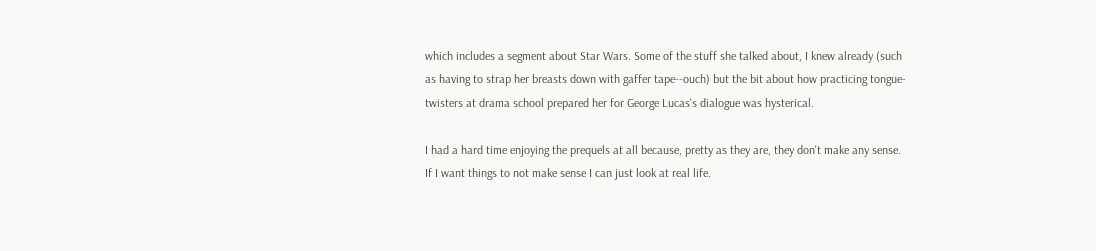which includes a segment about Star Wars. Some of the stuff she talked about, I knew already (such as having to strap her breasts down with gaffer tape--ouch) but the bit about how practicing tongue-twisters at drama school prepared her for George Lucas's dialogue was hysterical.

I had a hard time enjoying the prequels at all because, pretty as they are, they don't make any sense. If I want things to not make sense I can just look at real life.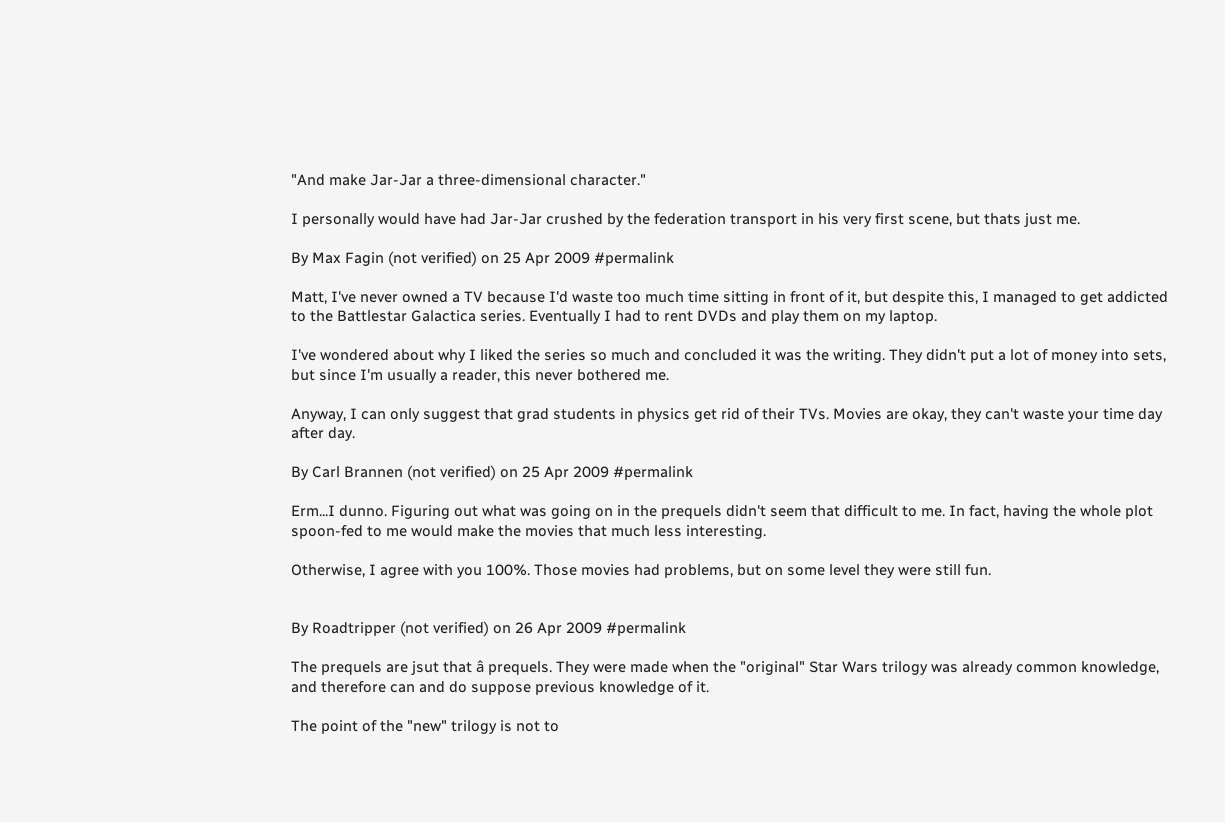"And make Jar-Jar a three-dimensional character."

I personally would have had Jar-Jar crushed by the federation transport in his very first scene, but thats just me.

By Max Fagin (not verified) on 25 Apr 2009 #permalink

Matt, I've never owned a TV because I'd waste too much time sitting in front of it, but despite this, I managed to get addicted to the Battlestar Galactica series. Eventually I had to rent DVDs and play them on my laptop.

I've wondered about why I liked the series so much and concluded it was the writing. They didn't put a lot of money into sets, but since I'm usually a reader, this never bothered me.

Anyway, I can only suggest that grad students in physics get rid of their TVs. Movies are okay, they can't waste your time day after day.

By Carl Brannen (not verified) on 25 Apr 2009 #permalink

Erm...I dunno. Figuring out what was going on in the prequels didn't seem that difficult to me. In fact, having the whole plot spoon-fed to me would make the movies that much less interesting.

Otherwise, I agree with you 100%. Those movies had problems, but on some level they were still fun.


By Roadtripper (not verified) on 26 Apr 2009 #permalink

The prequels are jsut that â prequels. They were made when the "original" Star Wars trilogy was already common knowledge, and therefore can and do suppose previous knowledge of it.

The point of the "new" trilogy is not to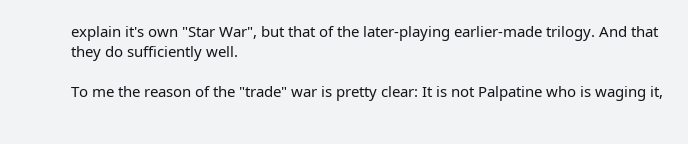explain it's own "Star War", but that of the later-playing earlier-made trilogy. And that they do sufficiently well.

To me the reason of the "trade" war is pretty clear: It is not Palpatine who is waging it,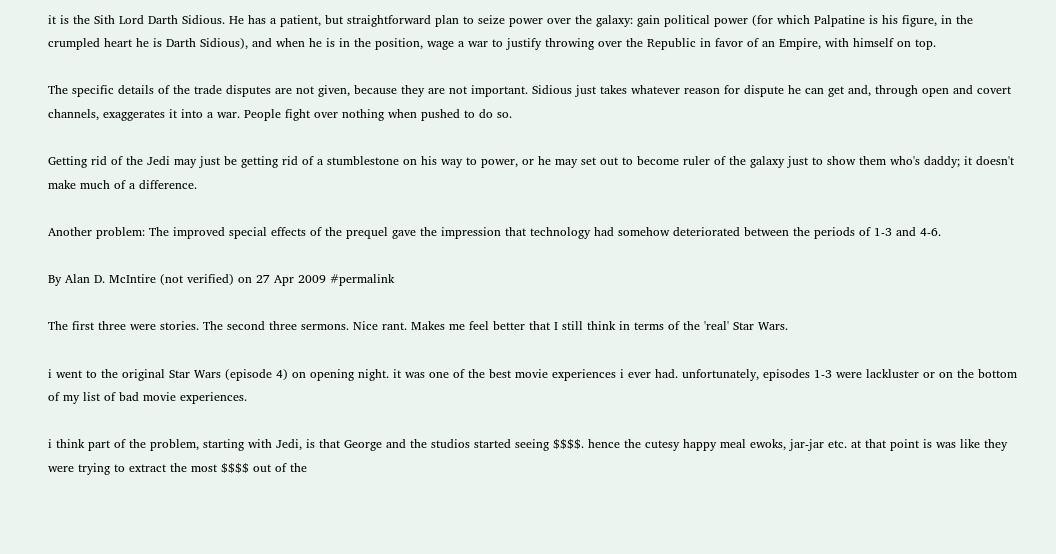it is the Sith Lord Darth Sidious. He has a patient, but straightforward plan to seize power over the galaxy: gain political power (for which Palpatine is his figure, in the crumpled heart he is Darth Sidious), and when he is in the position, wage a war to justify throwing over the Republic in favor of an Empire, with himself on top.

The specific details of the trade disputes are not given, because they are not important. Sidious just takes whatever reason for dispute he can get and, through open and covert channels, exaggerates it into a war. People fight over nothing when pushed to do so.

Getting rid of the Jedi may just be getting rid of a stumblestone on his way to power, or he may set out to become ruler of the galaxy just to show them who's daddy; it doesn't make much of a difference.

Another problem: The improved special effects of the prequel gave the impression that technology had somehow deteriorated between the periods of 1-3 and 4-6.

By Alan D. McIntire (not verified) on 27 Apr 2009 #permalink

The first three were stories. The second three sermons. Nice rant. Makes me feel better that I still think in terms of the 'real' Star Wars.

i went to the original Star Wars (episode 4) on opening night. it was one of the best movie experiences i ever had. unfortunately, episodes 1-3 were lackluster or on the bottom of my list of bad movie experiences.

i think part of the problem, starting with Jedi, is that George and the studios started seeing $$$$. hence the cutesy happy meal ewoks, jar-jar etc. at that point is was like they were trying to extract the most $$$$ out of the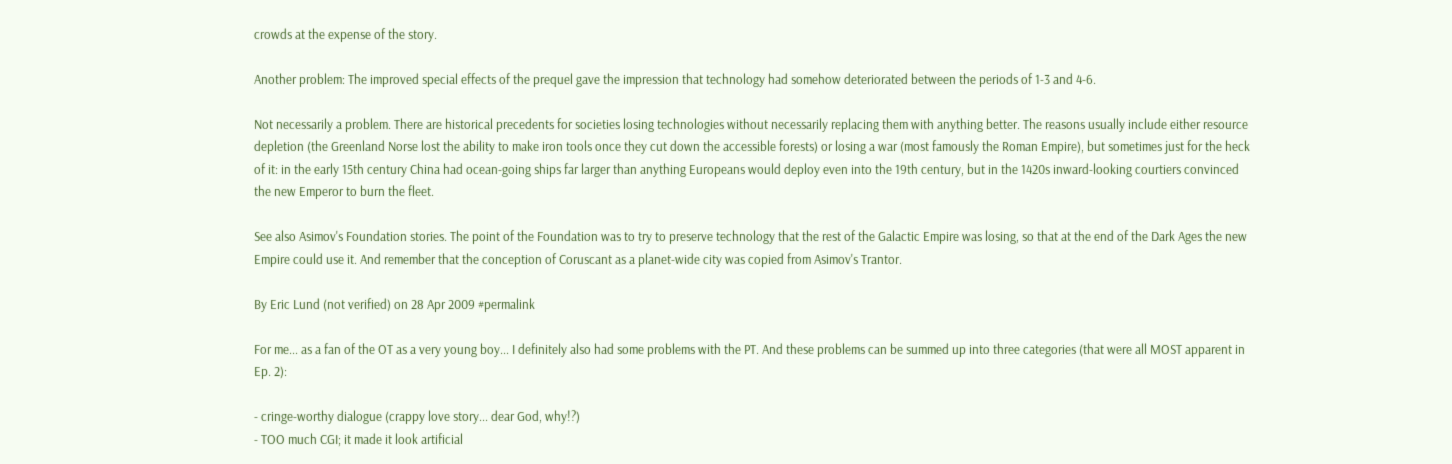crowds at the expense of the story.

Another problem: The improved special effects of the prequel gave the impression that technology had somehow deteriorated between the periods of 1-3 and 4-6.

Not necessarily a problem. There are historical precedents for societies losing technologies without necessarily replacing them with anything better. The reasons usually include either resource depletion (the Greenland Norse lost the ability to make iron tools once they cut down the accessible forests) or losing a war (most famously the Roman Empire), but sometimes just for the heck of it: in the early 15th century China had ocean-going ships far larger than anything Europeans would deploy even into the 19th century, but in the 1420s inward-looking courtiers convinced the new Emperor to burn the fleet.

See also Asimov's Foundation stories. The point of the Foundation was to try to preserve technology that the rest of the Galactic Empire was losing, so that at the end of the Dark Ages the new Empire could use it. And remember that the conception of Coruscant as a planet-wide city was copied from Asimov's Trantor.

By Eric Lund (not verified) on 28 Apr 2009 #permalink

For me... as a fan of the OT as a very young boy... I definitely also had some problems with the PT. And these problems can be summed up into three categories (that were all MOST apparent in Ep. 2):

- cringe-worthy dialogue (crappy love story... dear God, why!?)
- TOO much CGI; it made it look artificial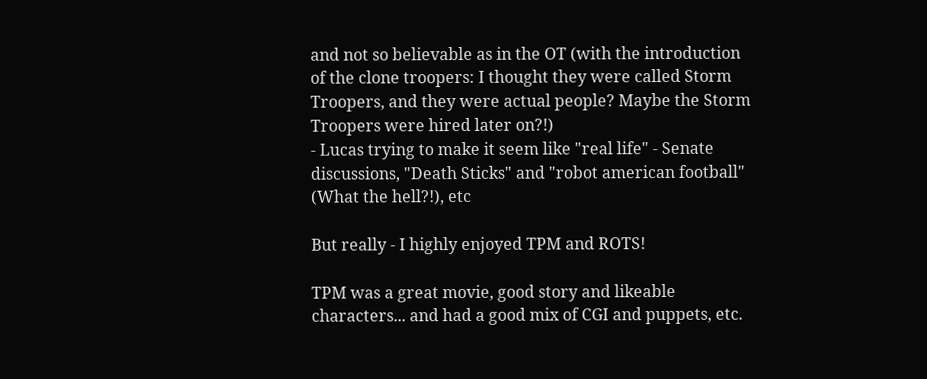and not so believable as in the OT (with the introduction of the clone troopers: I thought they were called Storm Troopers, and they were actual people? Maybe the Storm Troopers were hired later on?!)
- Lucas trying to make it seem like "real life" - Senate discussions, "Death Sticks" and "robot american football" (What the hell?!), etc

But really - I highly enjoyed TPM and ROTS!

TPM was a great movie, good story and likeable characters... and had a good mix of CGI and puppets, etc.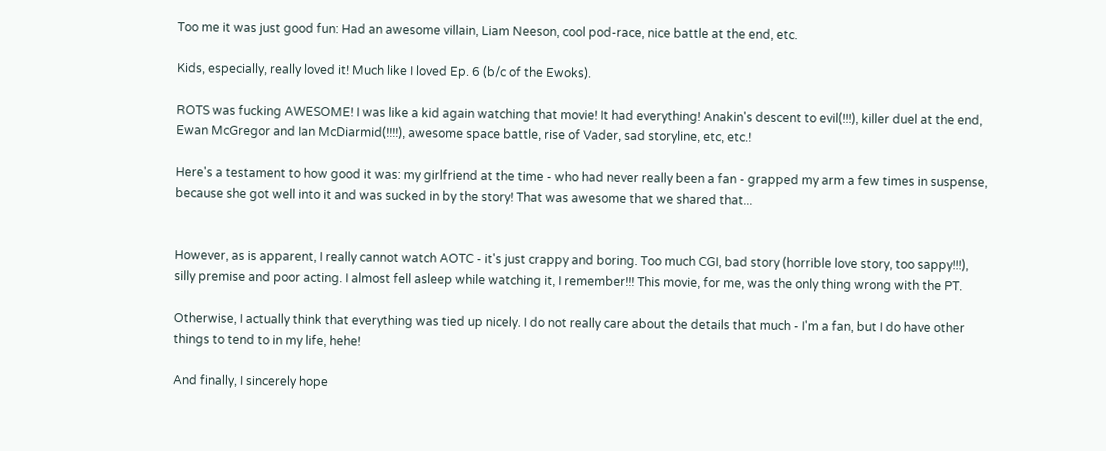Too me it was just good fun: Had an awesome villain, Liam Neeson, cool pod-race, nice battle at the end, etc.

Kids, especially, really loved it! Much like I loved Ep. 6 (b/c of the Ewoks).

ROTS was fucking AWESOME! I was like a kid again watching that movie! It had everything! Anakin's descent to evil(!!!), killer duel at the end, Ewan McGregor and Ian McDiarmid(!!!!), awesome space battle, rise of Vader, sad storyline, etc, etc.!

Here's a testament to how good it was: my girlfriend at the time - who had never really been a fan - grapped my arm a few times in suspense, because she got well into it and was sucked in by the story! That was awesome that we shared that...


However, as is apparent, I really cannot watch AOTC - it's just crappy and boring. Too much CGI, bad story (horrible love story, too sappy!!!), silly premise and poor acting. I almost fell asleep while watching it, I remember!!! This movie, for me, was the only thing wrong with the PT.

Otherwise, I actually think that everything was tied up nicely. I do not really care about the details that much - I'm a fan, but I do have other things to tend to in my life, hehe!

And finally, I sincerely hope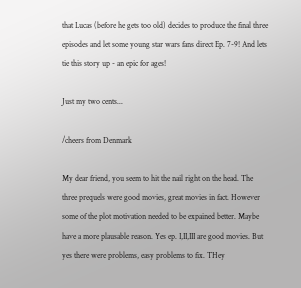that Lucas (before he gets too old) decides to produce the final three episodes and let some young star wars fans direct Ep. 7-9! And lets tie this story up - an epic for ages!

Just my two cents...

/cheers from Denmark

My dear friend, you seem to hit the nail right on the head. The three prequels were good movies, great movies in fact. However some of the plot motivation needed to be expained better. Maybe have a more plausable reason. Yes ep. I,II,III are good movies. But yes there were problems, easy problems to fix. THey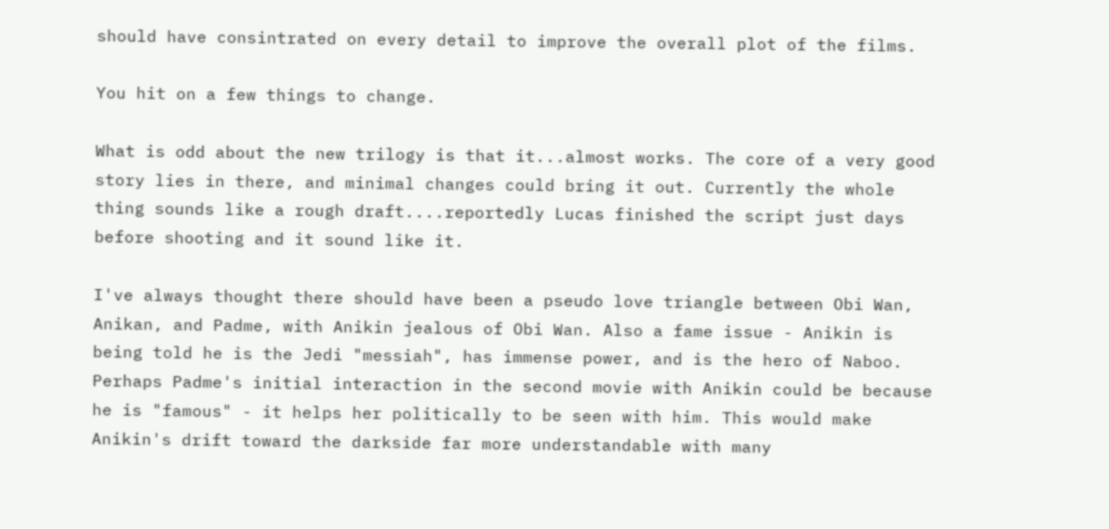should have consintrated on every detail to improve the overall plot of the films.

You hit on a few things to change.

What is odd about the new trilogy is that it...almost works. The core of a very good story lies in there, and minimal changes could bring it out. Currently the whole thing sounds like a rough draft....reportedly Lucas finished the script just days before shooting and it sound like it.

I've always thought there should have been a pseudo love triangle between Obi Wan, Anikan, and Padme, with Anikin jealous of Obi Wan. Also a fame issue - Anikin is being told he is the Jedi "messiah", has immense power, and is the hero of Naboo. Perhaps Padme's initial interaction in the second movie with Anikin could be because he is "famous" - it helps her politically to be seen with him. This would make Anikin's drift toward the darkside far more understandable with many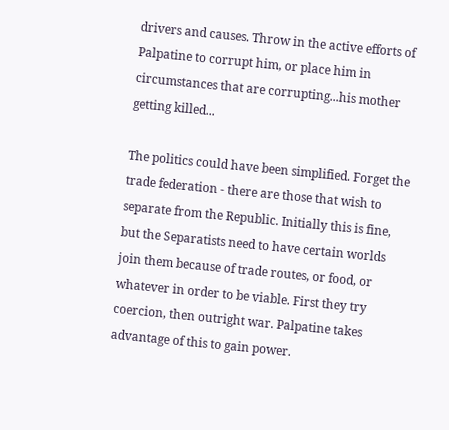drivers and causes. Throw in the active efforts of Palpatine to corrupt him, or place him in circumstances that are corrupting...his mother getting killed...

The politics could have been simplified. Forget the trade federation - there are those that wish to separate from the Republic. Initially this is fine, but the Separatists need to have certain worlds join them because of trade routes, or food, or whatever in order to be viable. First they try coercion, then outright war. Palpatine takes advantage of this to gain power.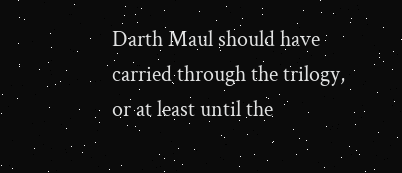Darth Maul should have carried through the trilogy, or at least until the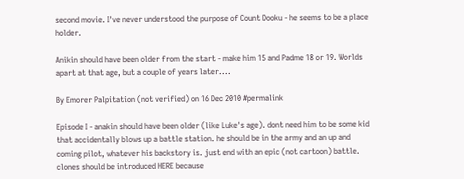second movie. I've never understood the purpose of Count Dooku - he seems to be a place holder.

Anikin should have been older from the start - make him 15 and Padme 18 or 19. Worlds apart at that age, but a couple of years later....

By Emorer Palpitation (not verified) on 16 Dec 2010 #permalink

Episode I - anakin should have been older (like Luke's age). dont need him to be some kid that accidentally blows up a battle station. he should be in the army and an up and coming pilot, whatever his backstory is. just end with an epic (not cartoon) battle. clones should be introduced HERE because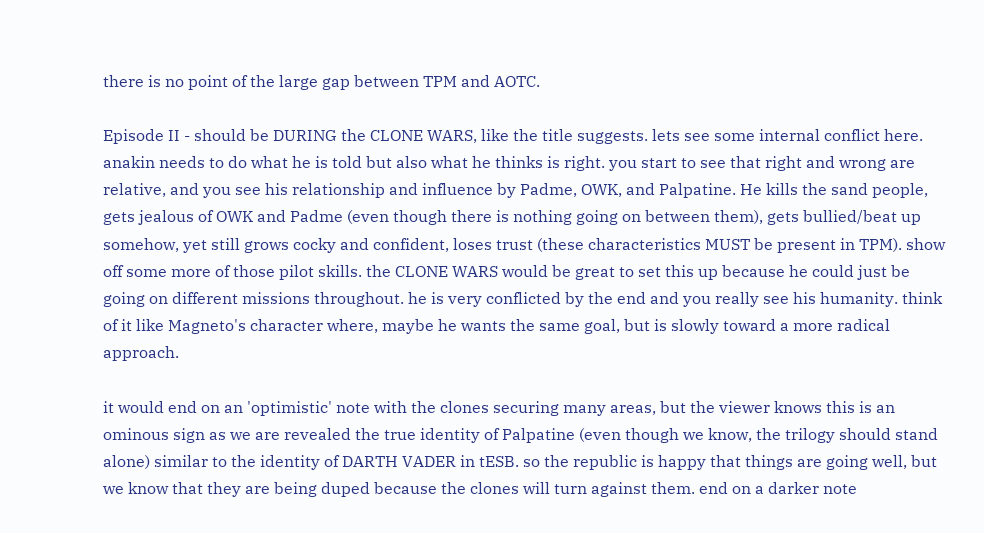there is no point of the large gap between TPM and AOTC.

Episode II - should be DURING the CLONE WARS, like the title suggests. lets see some internal conflict here. anakin needs to do what he is told but also what he thinks is right. you start to see that right and wrong are relative, and you see his relationship and influence by Padme, OWK, and Palpatine. He kills the sand people, gets jealous of OWK and Padme (even though there is nothing going on between them), gets bullied/beat up somehow, yet still grows cocky and confident, loses trust (these characteristics MUST be present in TPM). show off some more of those pilot skills. the CLONE WARS would be great to set this up because he could just be going on different missions throughout. he is very conflicted by the end and you really see his humanity. think of it like Magneto's character where, maybe he wants the same goal, but is slowly toward a more radical approach.

it would end on an 'optimistic' note with the clones securing many areas, but the viewer knows this is an ominous sign as we are revealed the true identity of Palpatine (even though we know, the trilogy should stand alone) similar to the identity of DARTH VADER in tESB. so the republic is happy that things are going well, but we know that they are being duped because the clones will turn against them. end on a darker note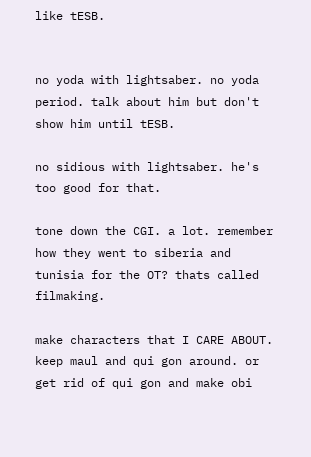like tESB.


no yoda with lightsaber. no yoda period. talk about him but don't show him until tESB.

no sidious with lightsaber. he's too good for that.

tone down the CGI. a lot. remember how they went to siberia and tunisia for the OT? thats called filmaking.

make characters that I CARE ABOUT. keep maul and qui gon around. or get rid of qui gon and make obi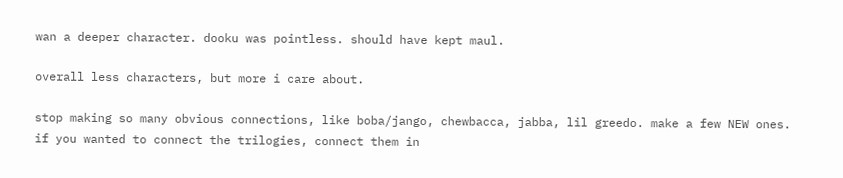wan a deeper character. dooku was pointless. should have kept maul.

overall less characters, but more i care about.

stop making so many obvious connections, like boba/jango, chewbacca, jabba, lil greedo. make a few NEW ones. if you wanted to connect the trilogies, connect them in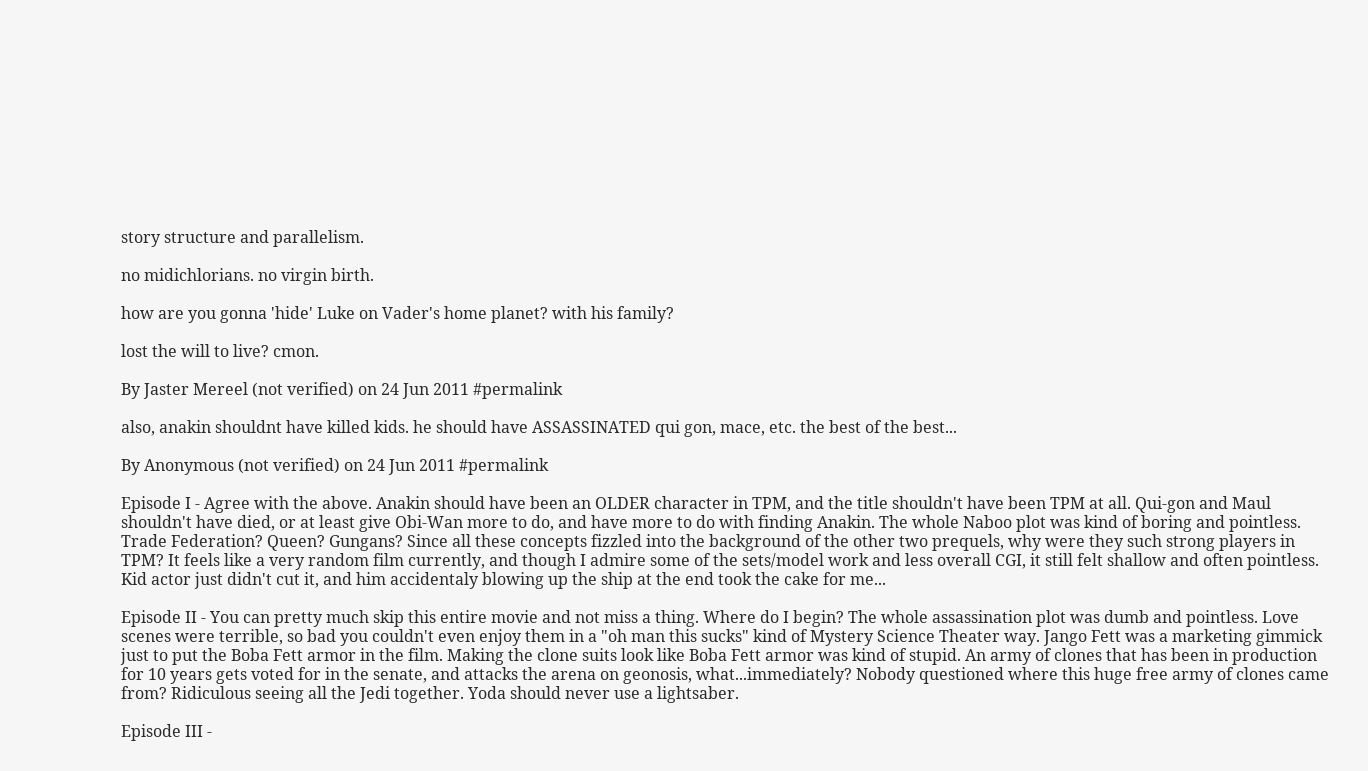story structure and parallelism.

no midichlorians. no virgin birth.

how are you gonna 'hide' Luke on Vader's home planet? with his family?

lost the will to live? cmon.

By Jaster Mereel (not verified) on 24 Jun 2011 #permalink

also, anakin shouldnt have killed kids. he should have ASSASSINATED qui gon, mace, etc. the best of the best...

By Anonymous (not verified) on 24 Jun 2011 #permalink

Episode I - Agree with the above. Anakin should have been an OLDER character in TPM, and the title shouldn't have been TPM at all. Qui-gon and Maul shouldn't have died, or at least give Obi-Wan more to do, and have more to do with finding Anakin. The whole Naboo plot was kind of boring and pointless. Trade Federation? Queen? Gungans? Since all these concepts fizzled into the background of the other two prequels, why were they such strong players in TPM? It feels like a very random film currently, and though I admire some of the sets/model work and less overall CGI, it still felt shallow and often pointless. Kid actor just didn't cut it, and him accidentaly blowing up the ship at the end took the cake for me...

Episode II - You can pretty much skip this entire movie and not miss a thing. Where do I begin? The whole assassination plot was dumb and pointless. Love scenes were terrible, so bad you couldn't even enjoy them in a "oh man this sucks" kind of Mystery Science Theater way. Jango Fett was a marketing gimmick just to put the Boba Fett armor in the film. Making the clone suits look like Boba Fett armor was kind of stupid. An army of clones that has been in production for 10 years gets voted for in the senate, and attacks the arena on geonosis, what...immediately? Nobody questioned where this huge free army of clones came from? Ridiculous seeing all the Jedi together. Yoda should never use a lightsaber.

Episode III -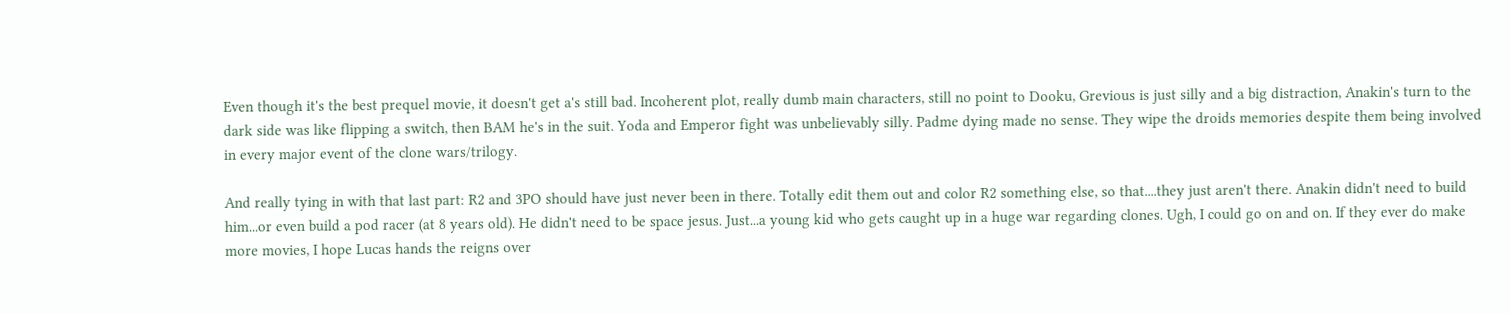Even though it's the best prequel movie, it doesn't get a's still bad. Incoherent plot, really dumb main characters, still no point to Dooku, Grevious is just silly and a big distraction, Anakin's turn to the dark side was like flipping a switch, then BAM he's in the suit. Yoda and Emperor fight was unbelievably silly. Padme dying made no sense. They wipe the droids memories despite them being involved in every major event of the clone wars/trilogy.

And really tying in with that last part: R2 and 3PO should have just never been in there. Totally edit them out and color R2 something else, so that....they just aren't there. Anakin didn't need to build him...or even build a pod racer (at 8 years old). He didn't need to be space jesus. Just...a young kid who gets caught up in a huge war regarding clones. Ugh, I could go on and on. If they ever do make more movies, I hope Lucas hands the reigns over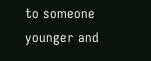to someone younger and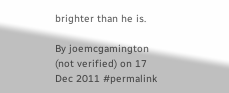brighter than he is.

By joemcgamington (not verified) on 17 Dec 2011 #permalink